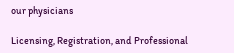our physicians

Licensing, Registration, and Professional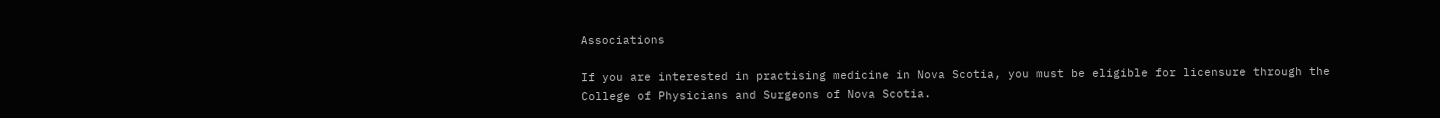Associations

If you are interested in practising medicine in Nova Scotia, you must be eligible for licensure through the College of Physicians and Surgeons of Nova Scotia.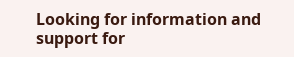Looking for information and support for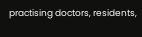practising doctors, residents,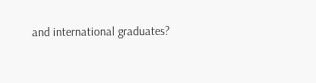and international graduates?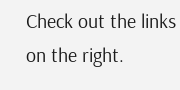Check out the links on the right.